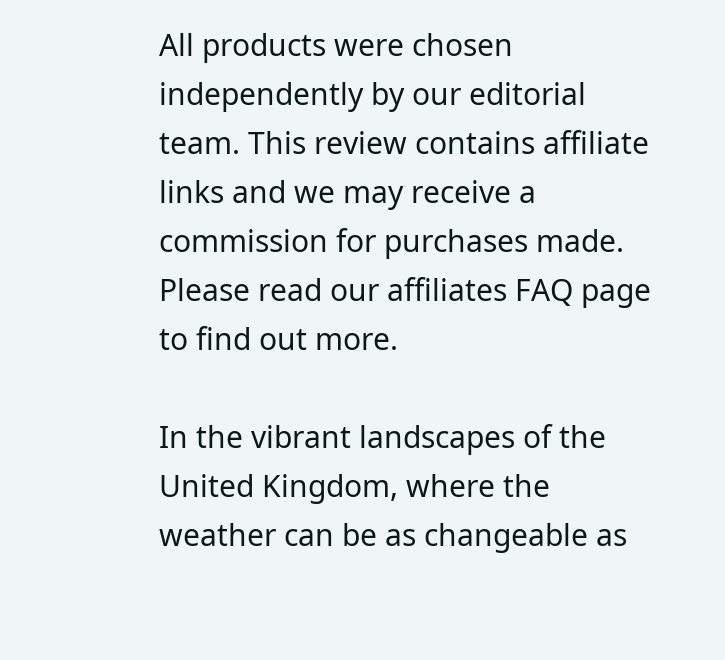All products were chosen independently by our editorial team. This review contains affiliate links and we may receive a commission for purchases made. Please read our affiliates FAQ page to find out more.

In the vibrant landscapes of the United Kingdom, where the weather can be as changeable as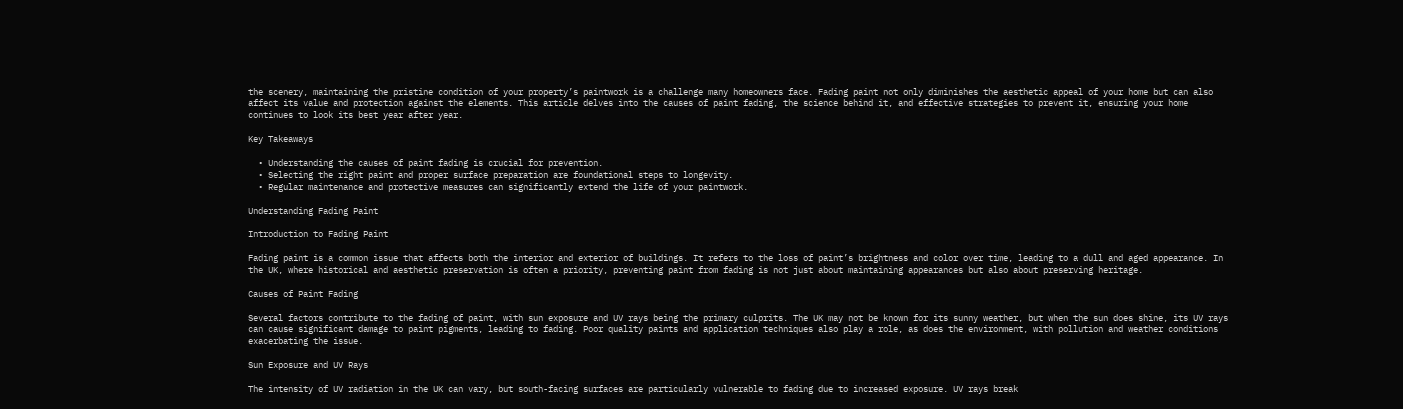the scenery, maintaining the pristine condition of your property’s paintwork is a challenge many homeowners face. Fading paint not only diminishes the aesthetic appeal of your home but can also affect its value and protection against the elements. This article delves into the causes of paint fading, the science behind it, and effective strategies to prevent it, ensuring your home continues to look its best year after year.

Key Takeaways

  • Understanding the causes of paint fading is crucial for prevention.
  • Selecting the right paint and proper surface preparation are foundational steps to longevity.
  • Regular maintenance and protective measures can significantly extend the life of your paintwork.

Understanding Fading Paint

Introduction to Fading Paint

Fading paint is a common issue that affects both the interior and exterior of buildings. It refers to the loss of paint’s brightness and color over time, leading to a dull and aged appearance. In the UK, where historical and aesthetic preservation is often a priority, preventing paint from fading is not just about maintaining appearances but also about preserving heritage.

Causes of Paint Fading

Several factors contribute to the fading of paint, with sun exposure and UV rays being the primary culprits. The UK may not be known for its sunny weather, but when the sun does shine, its UV rays can cause significant damage to paint pigments, leading to fading. Poor quality paints and application techniques also play a role, as does the environment, with pollution and weather conditions exacerbating the issue.

Sun Exposure and UV Rays

The intensity of UV radiation in the UK can vary, but south-facing surfaces are particularly vulnerable to fading due to increased exposure. UV rays break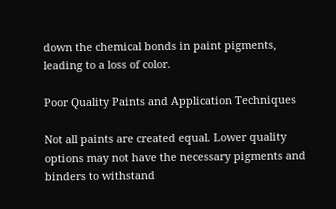down the chemical bonds in paint pigments, leading to a loss of color.

Poor Quality Paints and Application Techniques

Not all paints are created equal. Lower quality options may not have the necessary pigments and binders to withstand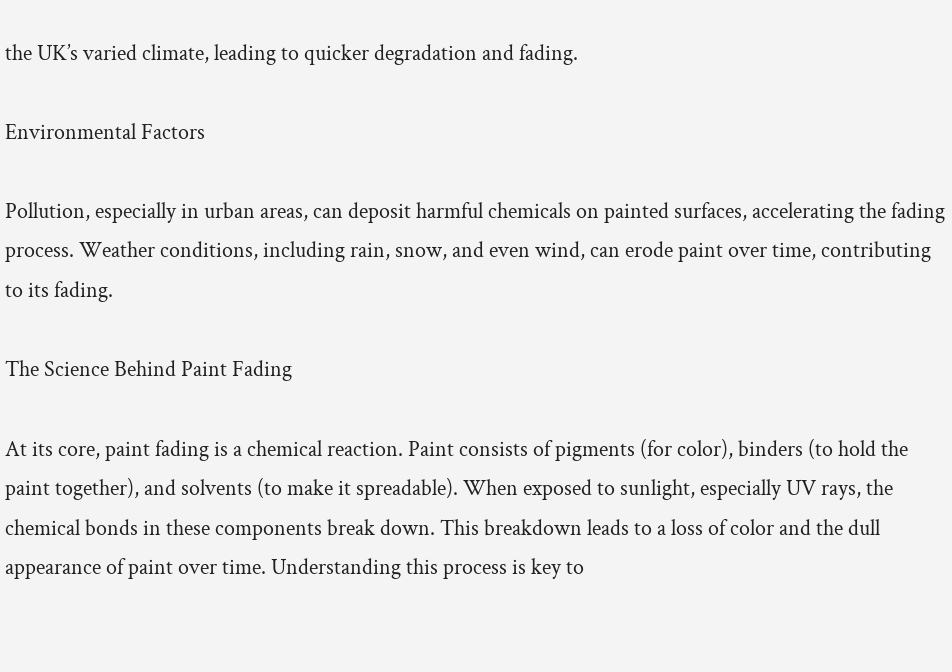the UK’s varied climate, leading to quicker degradation and fading.

Environmental Factors

Pollution, especially in urban areas, can deposit harmful chemicals on painted surfaces, accelerating the fading process. Weather conditions, including rain, snow, and even wind, can erode paint over time, contributing to its fading.

The Science Behind Paint Fading

At its core, paint fading is a chemical reaction. Paint consists of pigments (for color), binders (to hold the paint together), and solvents (to make it spreadable). When exposed to sunlight, especially UV rays, the chemical bonds in these components break down. This breakdown leads to a loss of color and the dull appearance of paint over time. Understanding this process is key to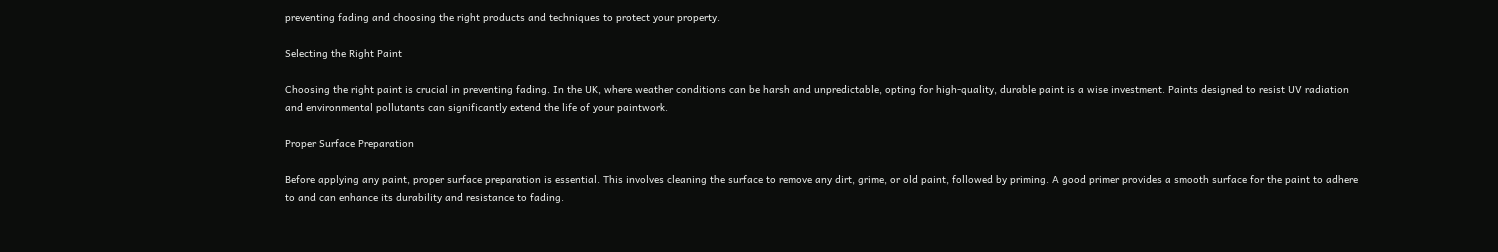preventing fading and choosing the right products and techniques to protect your property.

Selecting the Right Paint

Choosing the right paint is crucial in preventing fading. In the UK, where weather conditions can be harsh and unpredictable, opting for high-quality, durable paint is a wise investment. Paints designed to resist UV radiation and environmental pollutants can significantly extend the life of your paintwork.

Proper Surface Preparation

Before applying any paint, proper surface preparation is essential. This involves cleaning the surface to remove any dirt, grime, or old paint, followed by priming. A good primer provides a smooth surface for the paint to adhere to and can enhance its durability and resistance to fading.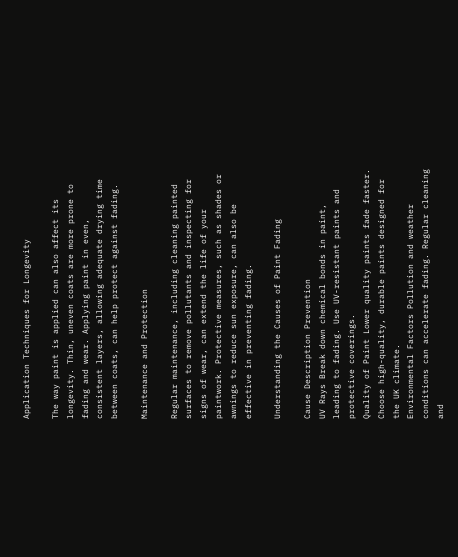Application Techniques for Longevity

The way paint is applied can also affect its longevity. Thin, uneven coats are more prone to fading and wear. Applying paint in even, consistent layers, allowing adequate drying time between coats, can help protect against fading.

Maintenance and Protection

Regular maintenance, including cleaning painted surfaces to remove pollutants and inspecting for signs of wear, can extend the life of your paintwork. Protective measures, such as shades or awnings to reduce sun exposure, can also be effective in preventing fading.

Understanding the Causes of Paint Fading

Cause Description Prevention
UV Rays Break down chemical bonds in paint, leading to fading. Use UV-resistant paints and protective coverings.
Quality of Paint Lower quality paints fade faster. Choose high-quality, durable paints designed for the UK climate.
Environmental Factors Pollution and weather conditions can accelerate fading. Regular cleaning and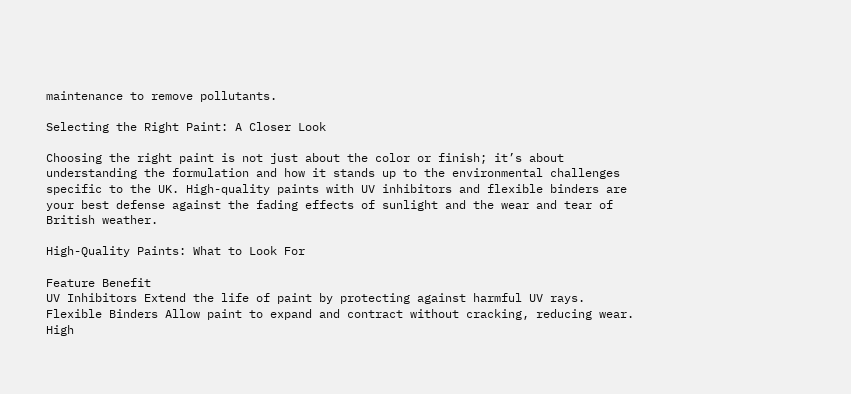maintenance to remove pollutants.

Selecting the Right Paint: A Closer Look

Choosing the right paint is not just about the color or finish; it’s about understanding the formulation and how it stands up to the environmental challenges specific to the UK. High-quality paints with UV inhibitors and flexible binders are your best defense against the fading effects of sunlight and the wear and tear of British weather.

High-Quality Paints: What to Look For

Feature Benefit
UV Inhibitors Extend the life of paint by protecting against harmful UV rays.
Flexible Binders Allow paint to expand and contract without cracking, reducing wear.
High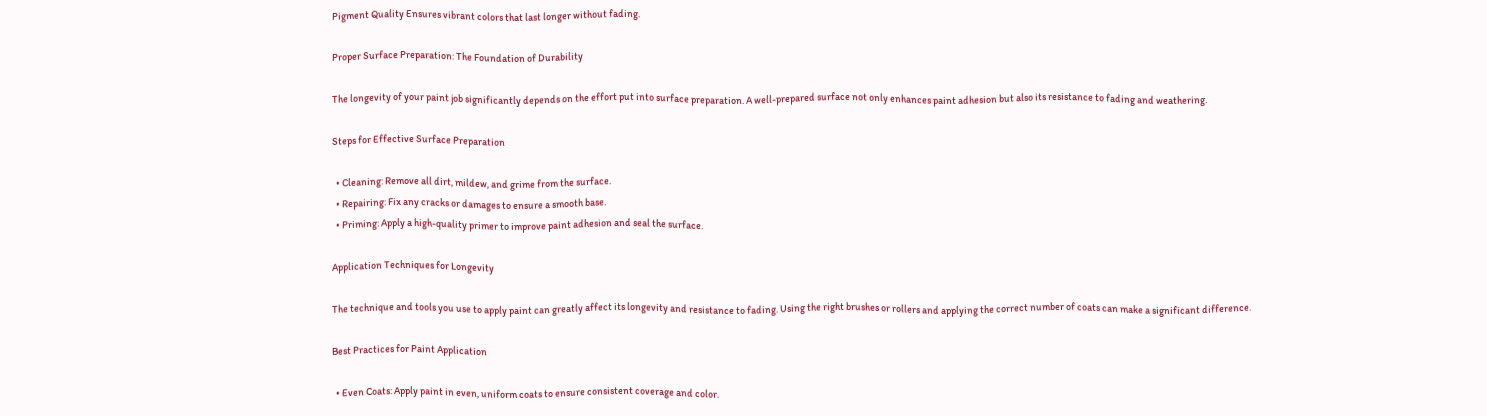Pigment Quality Ensures vibrant colors that last longer without fading.

Proper Surface Preparation: The Foundation of Durability

The longevity of your paint job significantly depends on the effort put into surface preparation. A well-prepared surface not only enhances paint adhesion but also its resistance to fading and weathering.

Steps for Effective Surface Preparation

  • Cleaning: Remove all dirt, mildew, and grime from the surface.
  • Repairing: Fix any cracks or damages to ensure a smooth base.
  • Priming: Apply a high-quality primer to improve paint adhesion and seal the surface.

Application Techniques for Longevity

The technique and tools you use to apply paint can greatly affect its longevity and resistance to fading. Using the right brushes or rollers and applying the correct number of coats can make a significant difference.

Best Practices for Paint Application

  • Even Coats: Apply paint in even, uniform coats to ensure consistent coverage and color.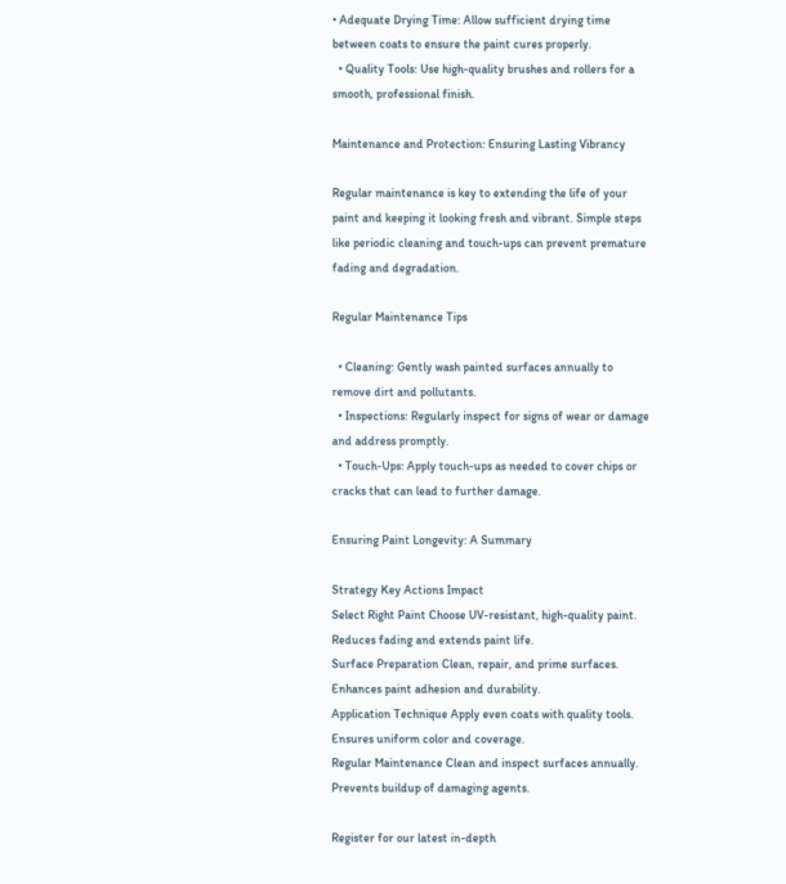• Adequate Drying Time: Allow sufficient drying time between coats to ensure the paint cures properly.
  • Quality Tools: Use high-quality brushes and rollers for a smooth, professional finish.

Maintenance and Protection: Ensuring Lasting Vibrancy

Regular maintenance is key to extending the life of your paint and keeping it looking fresh and vibrant. Simple steps like periodic cleaning and touch-ups can prevent premature fading and degradation.

Regular Maintenance Tips

  • Cleaning: Gently wash painted surfaces annually to remove dirt and pollutants.
  • Inspections: Regularly inspect for signs of wear or damage and address promptly.
  • Touch-Ups: Apply touch-ups as needed to cover chips or cracks that can lead to further damage.

Ensuring Paint Longevity: A Summary

Strategy Key Actions Impact
Select Right Paint Choose UV-resistant, high-quality paint. Reduces fading and extends paint life.
Surface Preparation Clean, repair, and prime surfaces. Enhances paint adhesion and durability.
Application Technique Apply even coats with quality tools. Ensures uniform color and coverage.
Regular Maintenance Clean and inspect surfaces annually. Prevents buildup of damaging agents.

Register for our latest in-depth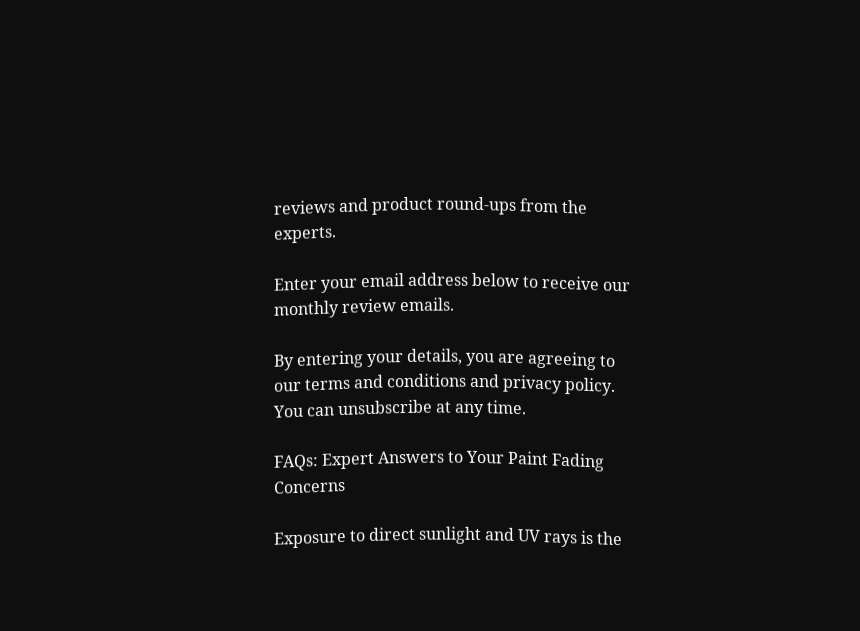reviews and product round-ups from the experts.

Enter your email address below to receive our monthly review emails.

By entering your details, you are agreeing to our terms and conditions and privacy policy. You can unsubscribe at any time.

FAQs: Expert Answers to Your Paint Fading Concerns

Exposure to direct sunlight and UV rays is the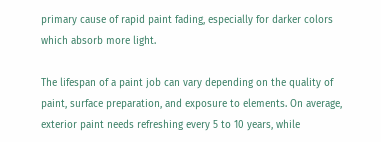primary cause of rapid paint fading, especially for darker colors which absorb more light.

The lifespan of a paint job can vary depending on the quality of paint, surface preparation, and exposure to elements. On average, exterior paint needs refreshing every 5 to 10 years, while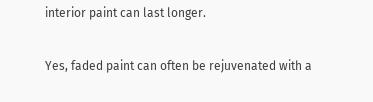interior paint can last longer.

Yes, faded paint can often be rejuvenated with a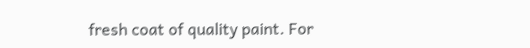fresh coat of quality paint. For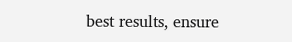best results, ensure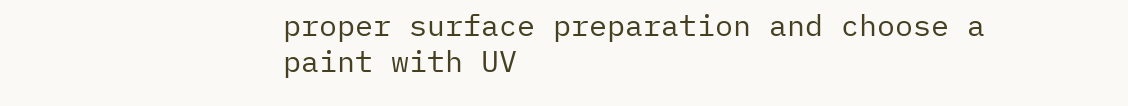proper surface preparation and choose a paint with UV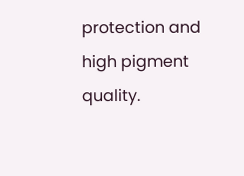protection and high pigment quality.